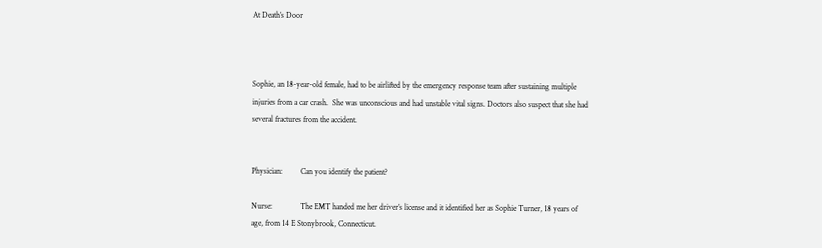At Death’s Door



Sophie, an 18-year-old female, had to be airlifted by the emergency response team after sustaining multiple injuries from a car crash.  She was unconscious and had unstable vital signs. Doctors also suspect that she had several fractures from the accident.


Physician:         Can you identify the patient?

Nurse:              The EMT handed me her driver’s license and it identified her as Sophie Turner, 18 years of age, from 14 E Stonybrook, Connecticut.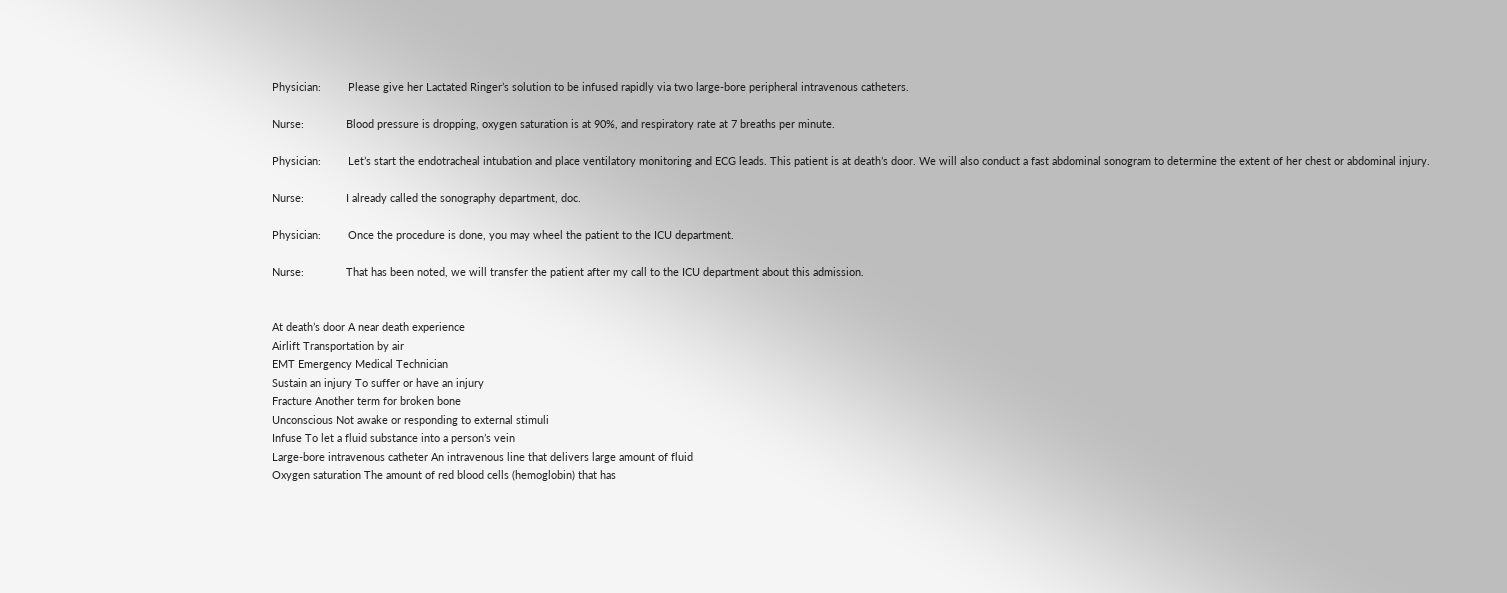Physician:         Please give her Lactated Ringer’s solution to be infused rapidly via two large-bore peripheral intravenous catheters.

Nurse:              Blood pressure is dropping, oxygen saturation is at 90%, and respiratory rate at 7 breaths per minute.

Physician:         Let’s start the endotracheal intubation and place ventilatory monitoring and ECG leads. This patient is at death’s door. We will also conduct a fast abdominal sonogram to determine the extent of her chest or abdominal injury.

Nurse:              I already called the sonography department, doc.

Physician:         Once the procedure is done, you may wheel the patient to the ICU department.

Nurse:              That has been noted, we will transfer the patient after my call to the ICU department about this admission.


At death’s door A near death experience
Airlift Transportation by air
EMT Emergency Medical Technician
Sustain an injury To suffer or have an injury
Fracture Another term for broken bone
Unconscious Not awake or responding to external stimuli
Infuse To let a fluid substance into a person’s vein
Large-bore intravenous catheter An intravenous line that delivers large amount of fluid
Oxygen saturation The amount of red blood cells (hemoglobin) that has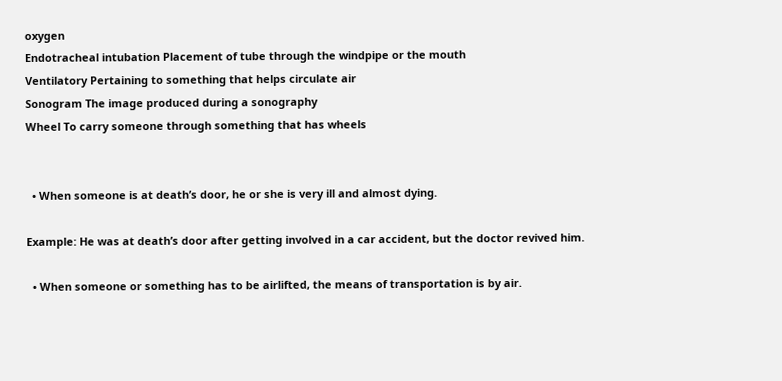oxygen
Endotracheal intubation Placement of tube through the windpipe or the mouth
Ventilatory Pertaining to something that helps circulate air
Sonogram The image produced during a sonography
Wheel To carry someone through something that has wheels


  • When someone is at death’s door, he or she is very ill and almost dying.

Example: He was at death’s door after getting involved in a car accident, but the doctor revived him.

  • When someone or something has to be airlifted, the means of transportation is by air.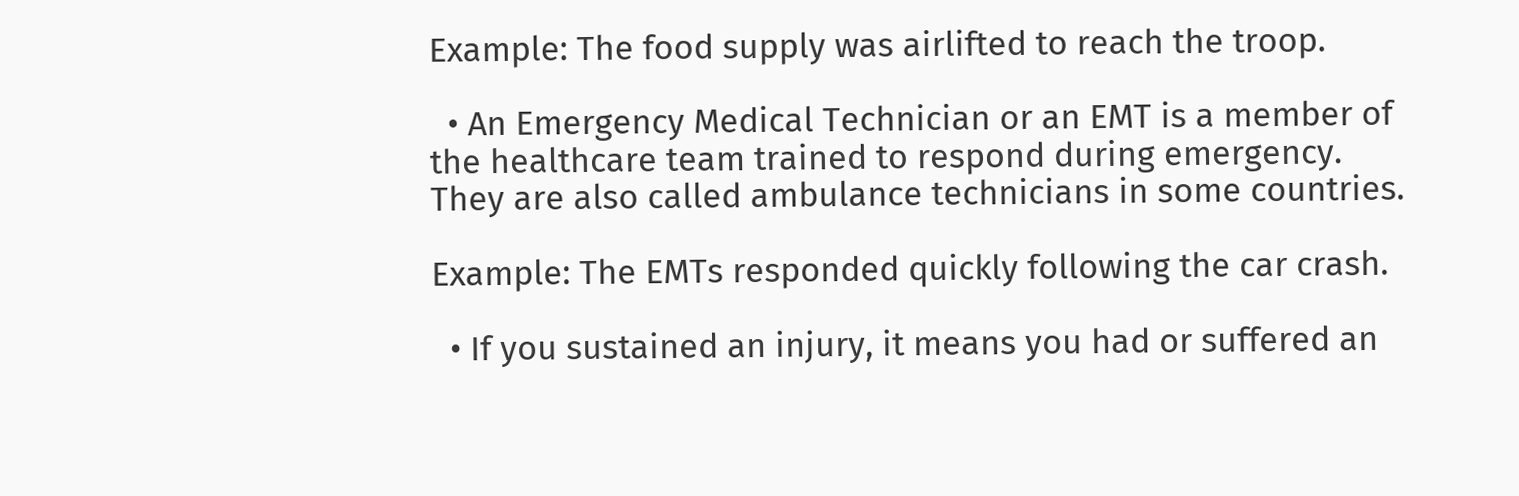Example: The food supply was airlifted to reach the troop.

  • An Emergency Medical Technician or an EMT is a member of the healthcare team trained to respond during emergency. They are also called ambulance technicians in some countries.

Example: The EMTs responded quickly following the car crash.

  • If you sustained an injury, it means you had or suffered an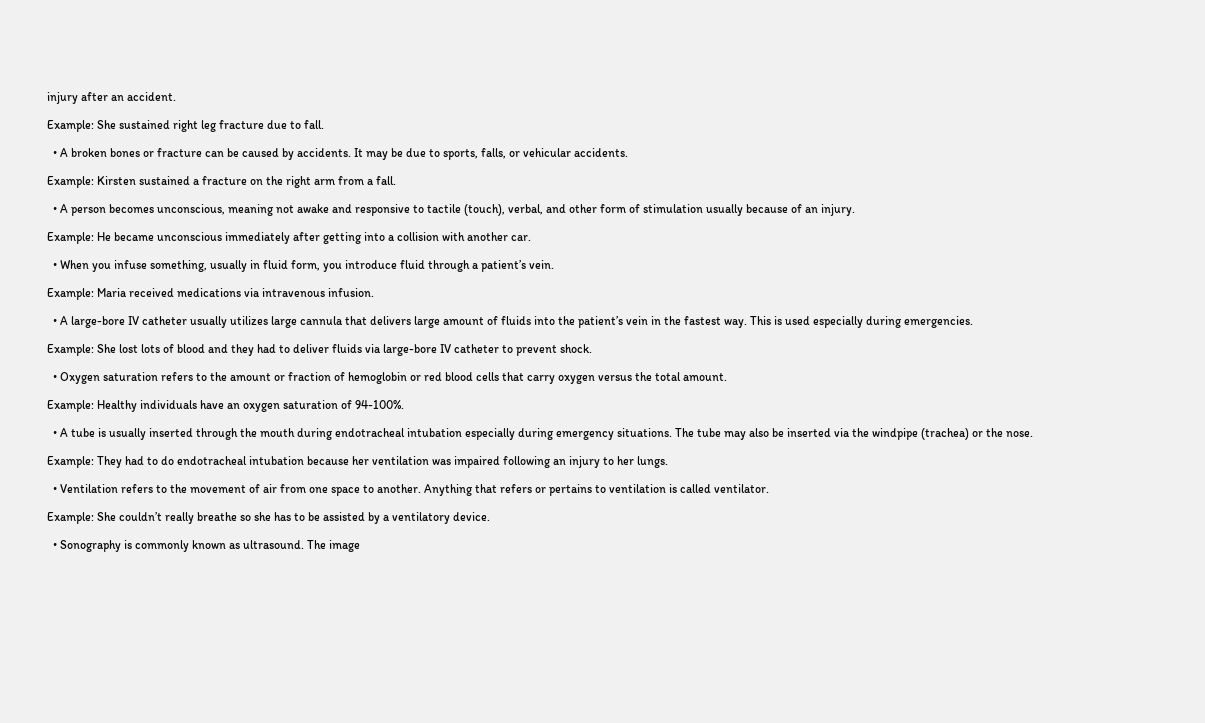injury after an accident.

Example: She sustained right leg fracture due to fall.

  • A broken bones or fracture can be caused by accidents. It may be due to sports, falls, or vehicular accidents.

Example: Kirsten sustained a fracture on the right arm from a fall.

  • A person becomes unconscious, meaning not awake and responsive to tactile (touch), verbal, and other form of stimulation usually because of an injury.

Example: He became unconscious immediately after getting into a collision with another car.

  • When you infuse something, usually in fluid form, you introduce fluid through a patient’s vein.

Example: Maria received medications via intravenous infusion.

  • A large-bore IV catheter usually utilizes large cannula that delivers large amount of fluids into the patient’s vein in the fastest way. This is used especially during emergencies.

Example: She lost lots of blood and they had to deliver fluids via large-bore IV catheter to prevent shock.

  • Oxygen saturation refers to the amount or fraction of hemoglobin or red blood cells that carry oxygen versus the total amount.

Example: Healthy individuals have an oxygen saturation of 94-100%.

  • A tube is usually inserted through the mouth during endotracheal intubation especially during emergency situations. The tube may also be inserted via the windpipe (trachea) or the nose.

Example: They had to do endotracheal intubation because her ventilation was impaired following an injury to her lungs.

  • Ventilation refers to the movement of air from one space to another. Anything that refers or pertains to ventilation is called ventilator.

Example: She couldn’t really breathe so she has to be assisted by a ventilatory device.

  • Sonography is commonly known as ultrasound. The image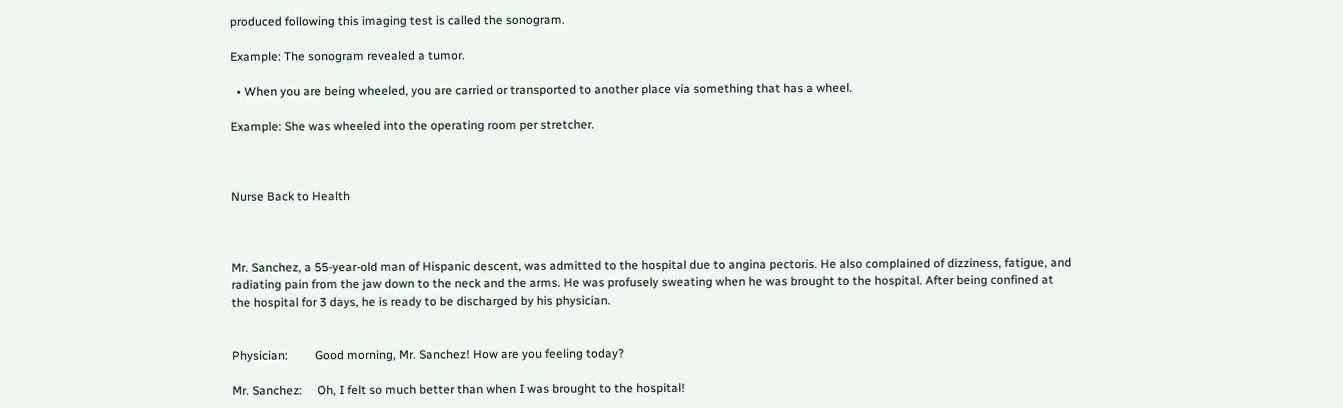produced following this imaging test is called the sonogram.

Example: The sonogram revealed a tumor.

  • When you are being wheeled, you are carried or transported to another place via something that has a wheel.

Example: She was wheeled into the operating room per stretcher.



Nurse Back to Health



Mr. Sanchez, a 55-year-old man of Hispanic descent, was admitted to the hospital due to angina pectoris. He also complained of dizziness, fatigue, and radiating pain from the jaw down to the neck and the arms. He was profusely sweating when he was brought to the hospital. After being confined at the hospital for 3 days, he is ready to be discharged by his physician.


Physician:         Good morning, Mr. Sanchez! How are you feeling today?

Mr. Sanchez:     Oh, I felt so much better than when I was brought to the hospital!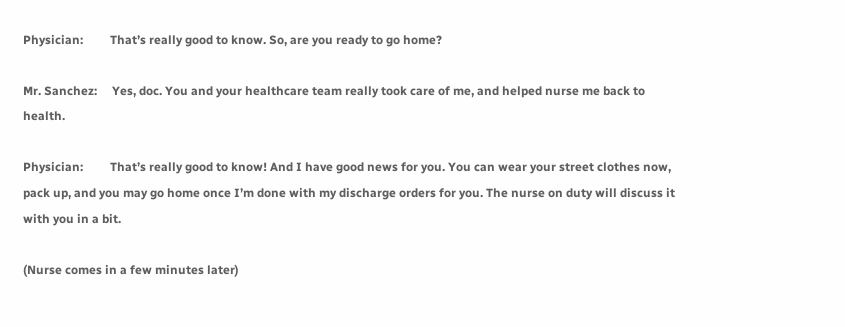Physician:         That’s really good to know. So, are you ready to go home?

Mr. Sanchez:     Yes, doc. You and your healthcare team really took care of me, and helped nurse me back to health.

Physician:         That’s really good to know! And I have good news for you. You can wear your street clothes now, pack up, and you may go home once I’m done with my discharge orders for you. The nurse on duty will discuss it with you in a bit.

(Nurse comes in a few minutes later)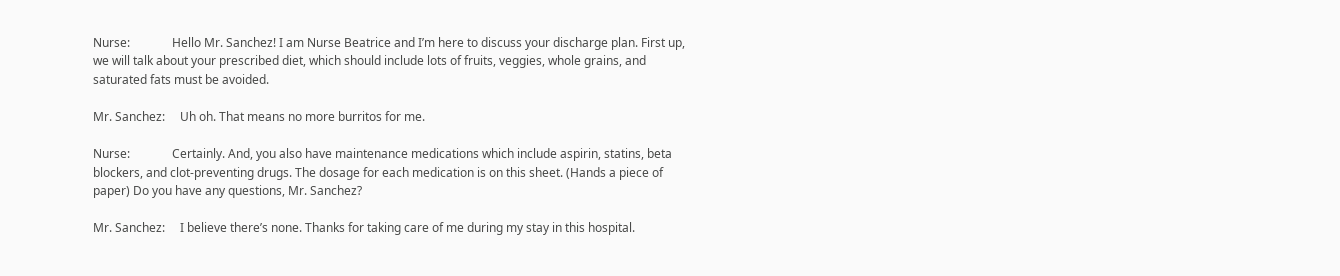Nurse:              Hello Mr. Sanchez! I am Nurse Beatrice and I’m here to discuss your discharge plan. First up, we will talk about your prescribed diet, which should include lots of fruits, veggies, whole grains, and saturated fats must be avoided.

Mr. Sanchez:     Uh oh. That means no more burritos for me.

Nurse:              Certainly. And, you also have maintenance medications which include aspirin, statins, beta blockers, and clot-preventing drugs. The dosage for each medication is on this sheet. (Hands a piece of paper) Do you have any questions, Mr. Sanchez?

Mr. Sanchez:     I believe there’s none. Thanks for taking care of me during my stay in this hospital.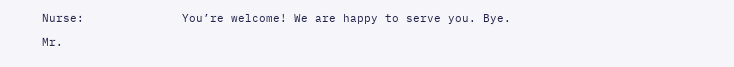Nurse:              You’re welcome! We are happy to serve you. Bye.

Mr.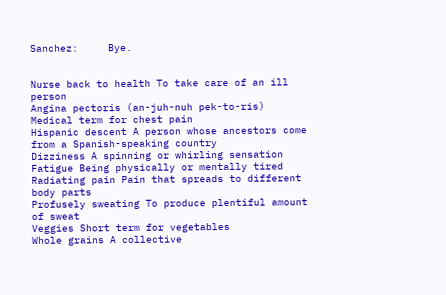Sanchez:     Bye.


Nurse back to health To take care of an ill person
Angina pectoris (an-juh-nuh pek-to-ris) Medical term for chest pain
Hispanic descent A person whose ancestors come from a Spanish-speaking country
Dizziness A spinning or whirling sensation
Fatigue Being physically or mentally tired
Radiating pain Pain that spreads to different body parts
Profusely sweating To produce plentiful amount of sweat
Veggies Short term for vegetables
Whole grains A collective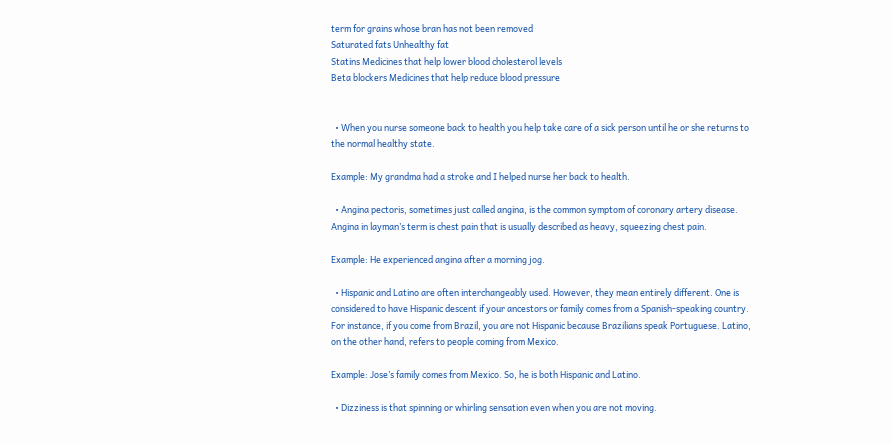term for grains whose bran has not been removed
Saturated fats Unhealthy fat
Statins Medicines that help lower blood cholesterol levels
Beta blockers Medicines that help reduce blood pressure


  • When you nurse someone back to health you help take care of a sick person until he or she returns to the normal healthy state.

Example: My grandma had a stroke and I helped nurse her back to health.

  • Angina pectoris, sometimes just called angina, is the common symptom of coronary artery disease. Angina in layman’s term is chest pain that is usually described as heavy, squeezing chest pain.

Example: He experienced angina after a morning jog.

  • Hispanic and Latino are often interchangeably used. However, they mean entirely different. One is considered to have Hispanic descent if your ancestors or family comes from a Spanish-speaking country. For instance, if you come from Brazil, you are not Hispanic because Brazilians speak Portuguese. Latino, on the other hand, refers to people coming from Mexico.

Example: Jose’s family comes from Mexico. So, he is both Hispanic and Latino.

  • Dizziness is that spinning or whirling sensation even when you are not moving.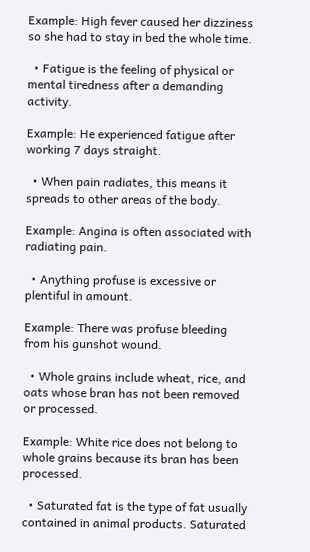Example: High fever caused her dizziness so she had to stay in bed the whole time.

  • Fatigue is the feeling of physical or mental tiredness after a demanding activity.

Example: He experienced fatigue after working 7 days straight.

  • When pain radiates, this means it spreads to other areas of the body.

Example: Angina is often associated with radiating pain.

  • Anything profuse is excessive or plentiful in amount.

Example: There was profuse bleeding from his gunshot wound.

  • Whole grains include wheat, rice, and oats whose bran has not been removed or processed.

Example: White rice does not belong to whole grains because its bran has been processed.

  • Saturated fat is the type of fat usually contained in animal products. Saturated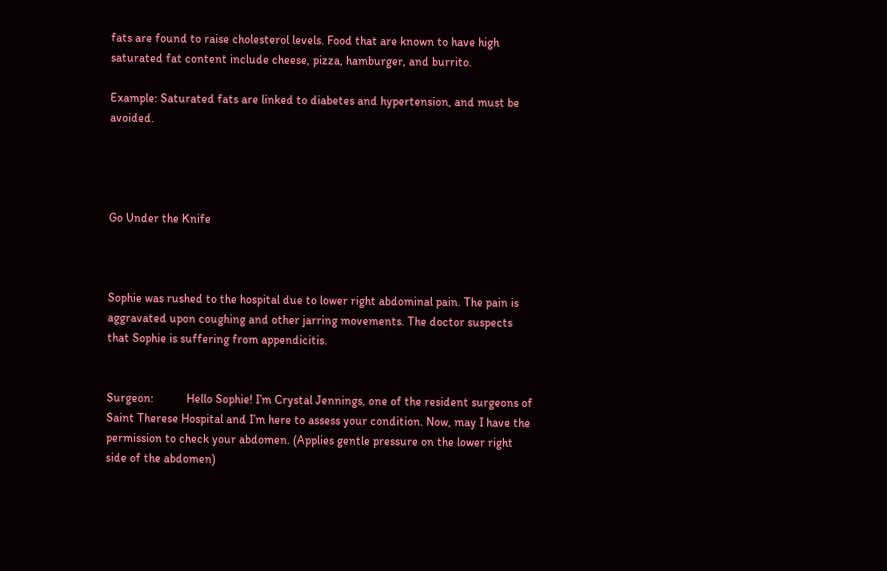fats are found to raise cholesterol levels. Food that are known to have high saturated fat content include cheese, pizza, hamburger, and burrito.

Example: Saturated fats are linked to diabetes and hypertension, and must be avoided.




Go Under the Knife



Sophie was rushed to the hospital due to lower right abdominal pain. The pain is aggravated upon coughing and other jarring movements. The doctor suspects that Sophie is suffering from appendicitis.


Surgeon:           Hello Sophie! I’m Crystal Jennings, one of the resident surgeons of Saint Therese Hospital and I’m here to assess your condition. Now, may I have the permission to check your abdomen. (Applies gentle pressure on the lower right side of the abdomen)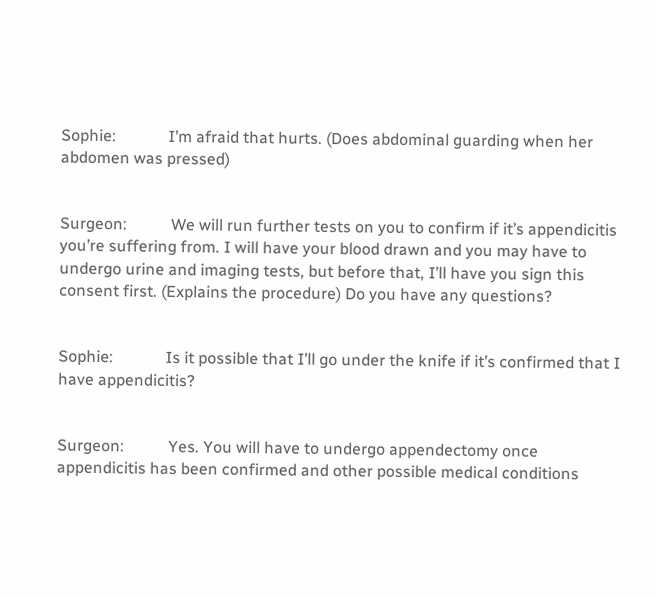Sophie:             I’m afraid that hurts. (Does abdominal guarding when her abdomen was pressed)


Surgeon:           We will run further tests on you to confirm if it’s appendicitis you’re suffering from. I will have your blood drawn and you may have to undergo urine and imaging tests, but before that, I’ll have you sign this consent first. (Explains the procedure) Do you have any questions?


Sophie:             Is it possible that I’ll go under the knife if it’s confirmed that I have appendicitis?


Surgeon:           Yes. You will have to undergo appendectomy once appendicitis has been confirmed and other possible medical conditions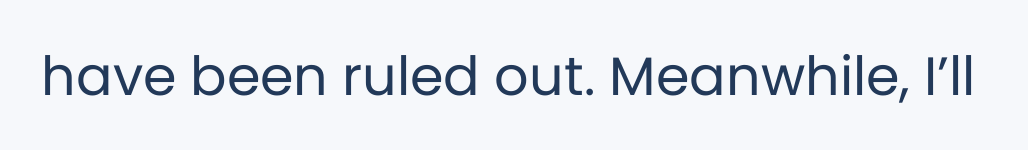have been ruled out. Meanwhile, I’ll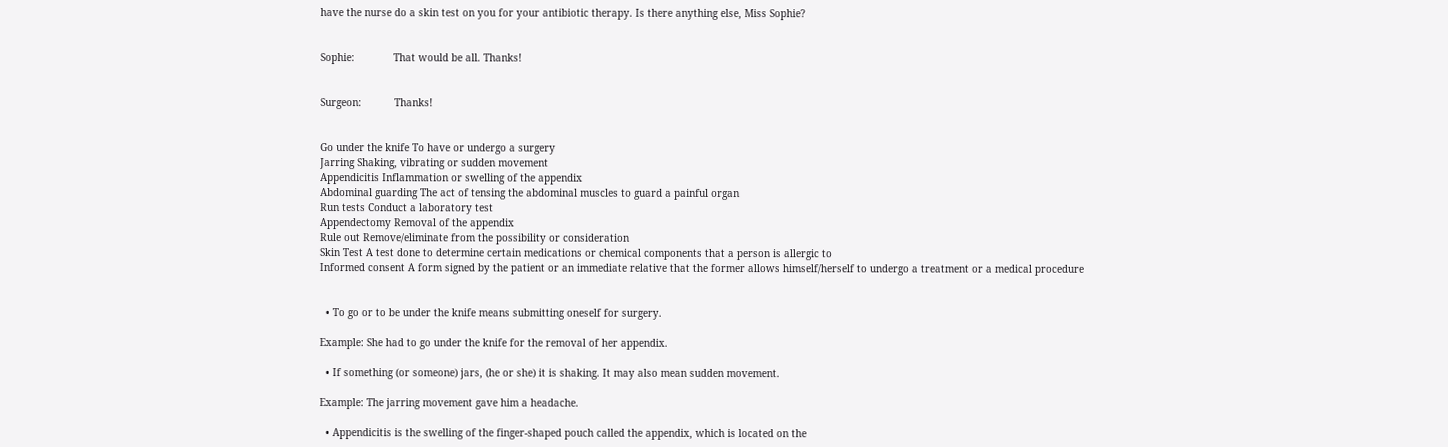have the nurse do a skin test on you for your antibiotic therapy. Is there anything else, Miss Sophie?


Sophie:             That would be all. Thanks!


Surgeon:           Thanks!


Go under the knife To have or undergo a surgery
Jarring Shaking, vibrating or sudden movement
Appendicitis Inflammation or swelling of the appendix
Abdominal guarding The act of tensing the abdominal muscles to guard a painful organ
Run tests Conduct a laboratory test
Appendectomy Removal of the appendix
Rule out Remove/eliminate from the possibility or consideration
Skin Test A test done to determine certain medications or chemical components that a person is allergic to
Informed consent A form signed by the patient or an immediate relative that the former allows himself/herself to undergo a treatment or a medical procedure


  • To go or to be under the knife means submitting oneself for surgery.

Example: She had to go under the knife for the removal of her appendix.

  • If something (or someone) jars, (he or she) it is shaking. It may also mean sudden movement.

Example: The jarring movement gave him a headache.

  • Appendicitis is the swelling of the finger-shaped pouch called the appendix, which is located on the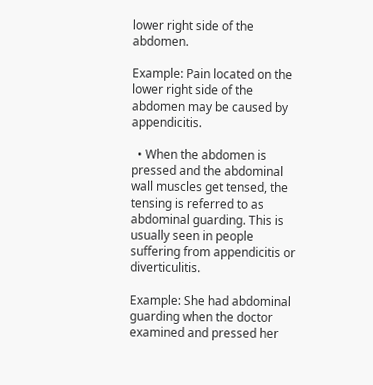lower right side of the abdomen.

Example: Pain located on the lower right side of the abdomen may be caused by appendicitis.

  • When the abdomen is pressed and the abdominal wall muscles get tensed, the tensing is referred to as abdominal guarding. This is usually seen in people suffering from appendicitis or diverticulitis.

Example: She had abdominal guarding when the doctor examined and pressed her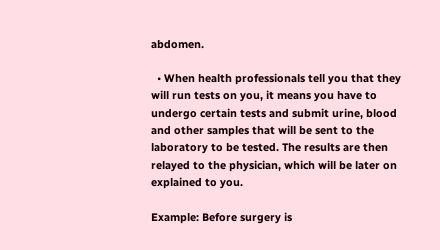abdomen.

  • When health professionals tell you that they will run tests on you, it means you have to undergo certain tests and submit urine, blood and other samples that will be sent to the laboratory to be tested. The results are then relayed to the physician, which will be later on explained to you.

Example: Before surgery is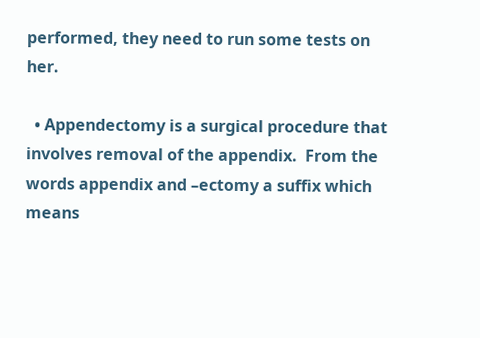performed, they need to run some tests on her.

  • Appendectomy is a surgical procedure that involves removal of the appendix.  From the words appendix and –ectomy a suffix which means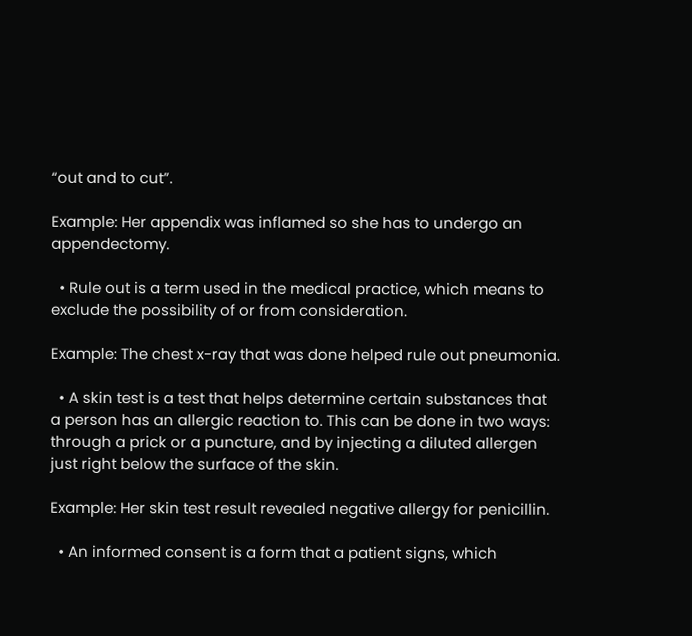“out and to cut”.

Example: Her appendix was inflamed so she has to undergo an appendectomy.

  • Rule out is a term used in the medical practice, which means to exclude the possibility of or from consideration.

Example: The chest x-ray that was done helped rule out pneumonia.

  • A skin test is a test that helps determine certain substances that a person has an allergic reaction to. This can be done in two ways: through a prick or a puncture, and by injecting a diluted allergen just right below the surface of the skin.

Example: Her skin test result revealed negative allergy for penicillin.

  • An informed consent is a form that a patient signs, which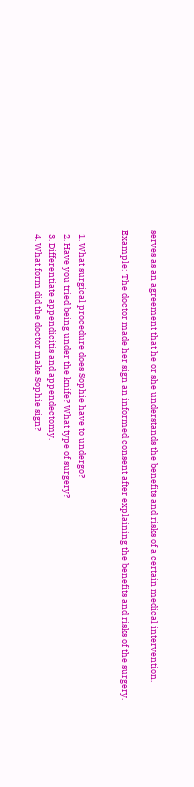serves as an agreement that he or she understands the benefits and risks of a certain medical intervention.

Example: The doctor made her sign an informed consent after explaining the benefits and risks of the surgery.


  1. What surgical procedure does Sophie have to undergo?
  2. Have you tried being under the knife? What type of surgery?
  3. Differentiate appendicitis and appendectomy.
  4. What form did the doctor make Sophie sign?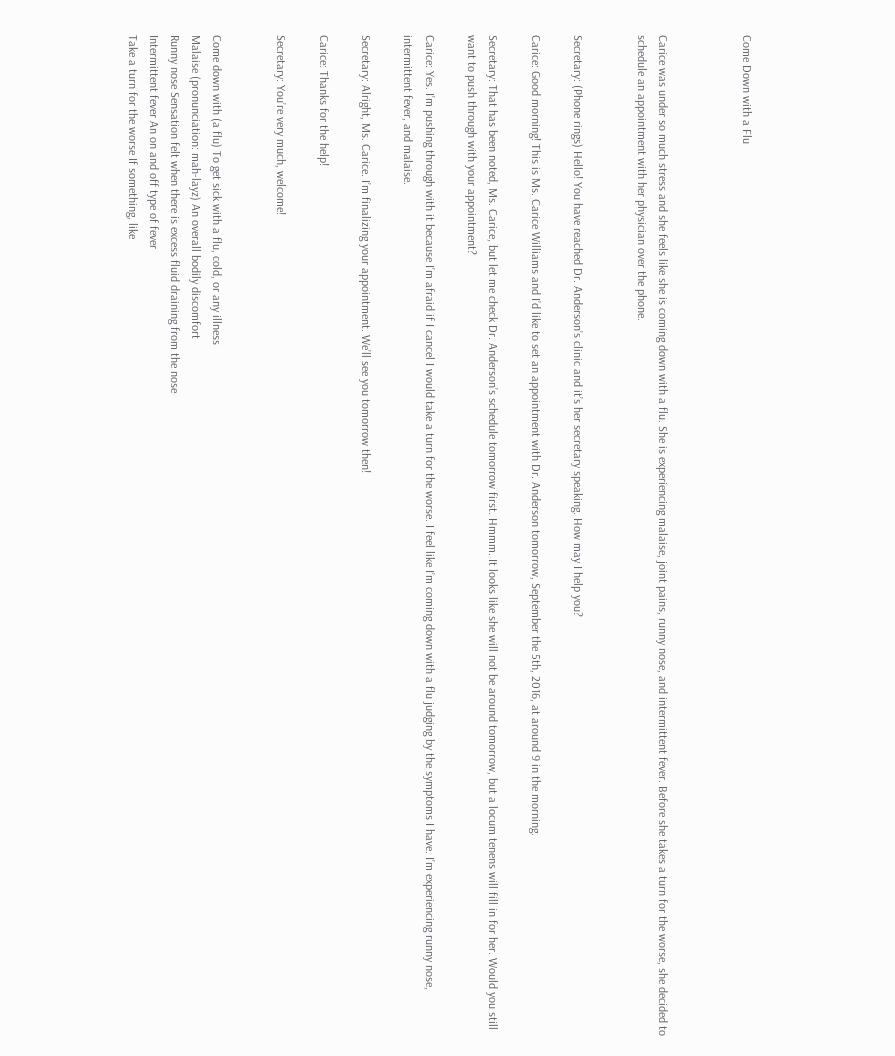Come Down with a Flu



Carice was under so much stress and she feels like she is coming down with a flu. She is experiencing malaise, joint pains, runny nose, and intermittent fever. Before she takes a turn for the worse, she decided to schedule an appointment with her physician over the phone.


Secretary: (Phone rings) Hello! You have reached Dr. Anderson’s clinic and it’s her secretary speaking. How may I help you?

Carice: Good morning! This is Ms. Carice Williams and I’d like to set an appointment with Dr. Anderson tomorrow, September the 5th, 2016, at around 9 in the morning.

Secretary: That has been noted, Ms. Carice, but let me check Dr. Anderson’s schedule tomorrow first. Hmmm. It looks like she will not be around tomorrow, but a locum tenens will fill in for her. Would you still want to push through with your appointment?

Carice: Yes. I’m pushing through with it because I’m afraid if I cancel I would take a turn for the worse. I feel like I’m coming down with a flu judging by the symptoms I have. I’m experiencing runny nose, intermittent fever, and malaise.

Secretary: Alright, Ms. Carice. I’m finalizing your appointment. We’ll see you tomorrow then!

Carice: Thanks for the help!

Secretary: You’re very much, welcome!


Come down with (a flu) To get sick with a flu, cold, or any illness
Malaise (pronunciation: mah-layz) An overall bodily discomfort
Runny nose Sensation felt when there is excess fluid draining from the nose
Intermittent fever An on and off type of fever
Take a turn for the worse If something, like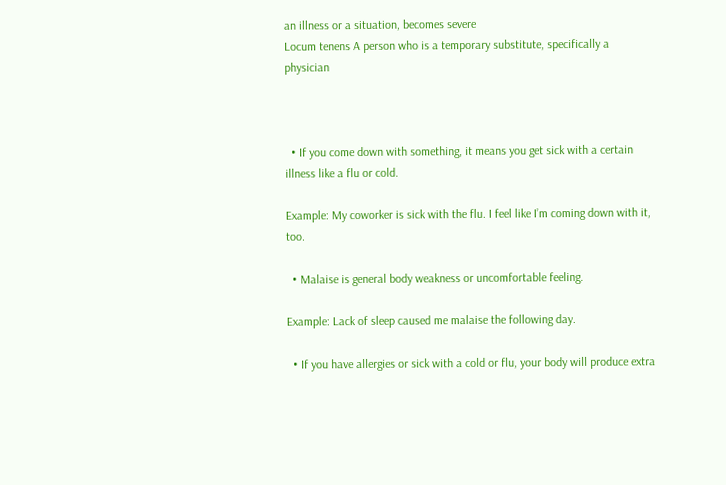an illness or a situation, becomes severe
Locum tenens A person who is a temporary substitute, specifically a physician



  • If you come down with something, it means you get sick with a certain illness like a flu or cold.

Example: My coworker is sick with the flu. I feel like I’m coming down with it, too.

  • Malaise is general body weakness or uncomfortable feeling.

Example: Lack of sleep caused me malaise the following day.

  • If you have allergies or sick with a cold or flu, your body will produce extra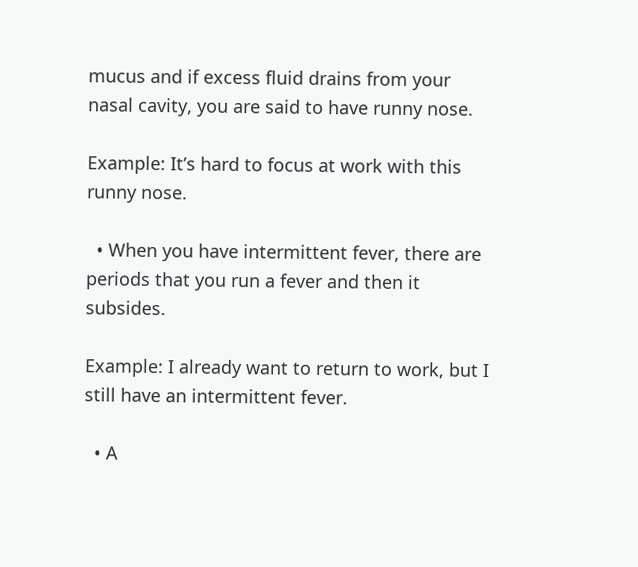mucus and if excess fluid drains from your nasal cavity, you are said to have runny nose.

Example: It’s hard to focus at work with this runny nose.

  • When you have intermittent fever, there are periods that you run a fever and then it subsides.

Example: I already want to return to work, but I still have an intermittent fever.

  • A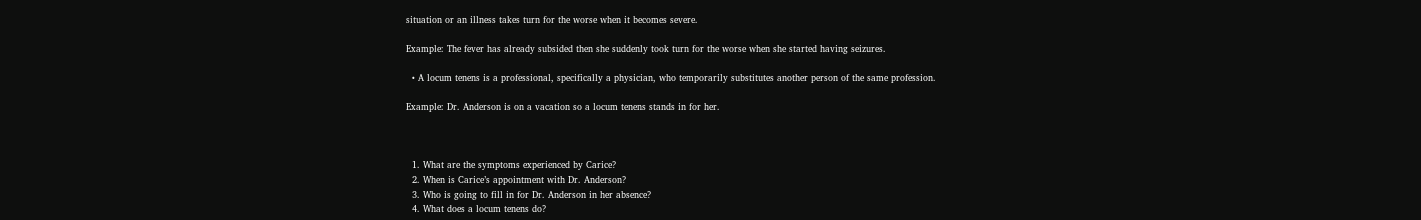situation or an illness takes turn for the worse when it becomes severe.

Example: The fever has already subsided then she suddenly took turn for the worse when she started having seizures.

  • A locum tenens is a professional, specifically a physician, who temporarily substitutes another person of the same profession.

Example: Dr. Anderson is on a vacation so a locum tenens stands in for her.



  1. What are the symptoms experienced by Carice?
  2. When is Carice’s appointment with Dr. Anderson?
  3. Who is going to fill in for Dr. Anderson in her absence?
  4. What does a locum tenens do?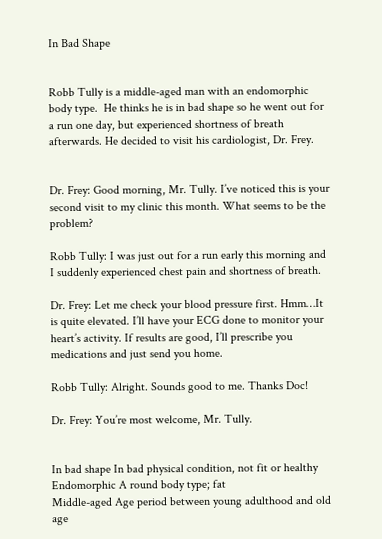In Bad Shape


Robb Tully is a middle-aged man with an endomorphic body type.  He thinks he is in bad shape so he went out for a run one day, but experienced shortness of breath afterwards. He decided to visit his cardiologist, Dr. Frey.


Dr. Frey: Good morning, Mr. Tully. I’ve noticed this is your second visit to my clinic this month. What seems to be the problem?

Robb Tully: I was just out for a run early this morning and I suddenly experienced chest pain and shortness of breath.

Dr. Frey: Let me check your blood pressure first. Hmm…It is quite elevated. I’ll have your ECG done to monitor your heart’s activity. If results are good, I’ll prescribe you medications and just send you home.

Robb Tully: Alright. Sounds good to me. Thanks Doc!

Dr. Frey: You’re most welcome, Mr. Tully.


In bad shape In bad physical condition, not fit or healthy
Endomorphic A round body type; fat
Middle-aged Age period between young adulthood and old age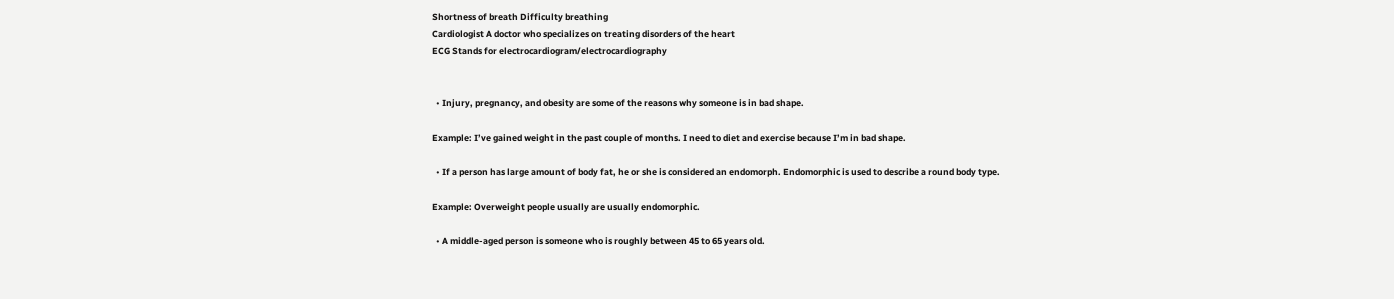Shortness of breath Difficulty breathing
Cardiologist A doctor who specializes on treating disorders of the heart
ECG Stands for electrocardiogram/electrocardiography


  • Injury, pregnancy, and obesity are some of the reasons why someone is in bad shape.

Example: I’ve gained weight in the past couple of months. I need to diet and exercise because I’m in bad shape.

  • If a person has large amount of body fat, he or she is considered an endomorph. Endomorphic is used to describe a round body type.

Example: Overweight people usually are usually endomorphic.

  • A middle-aged person is someone who is roughly between 45 to 65 years old.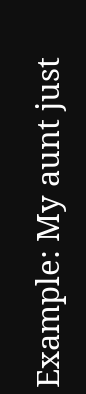Example: My aunt just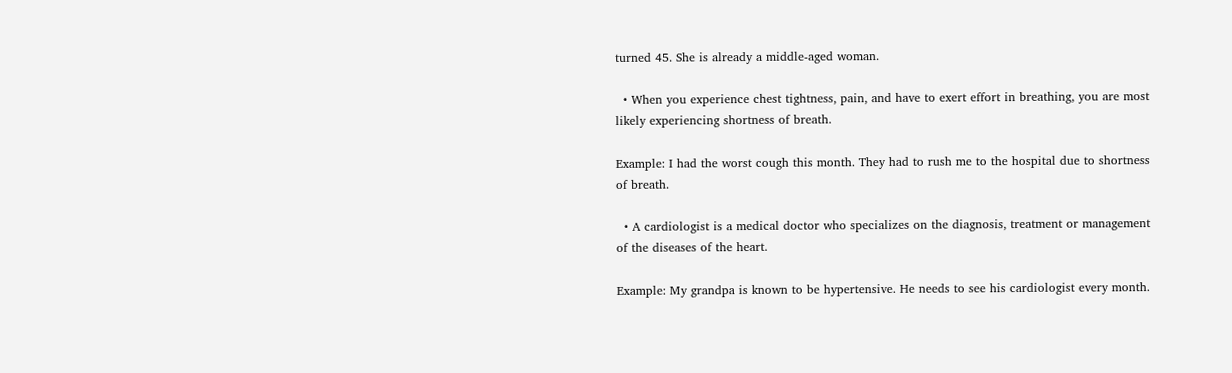turned 45. She is already a middle-aged woman.

  • When you experience chest tightness, pain, and have to exert effort in breathing, you are most likely experiencing shortness of breath.

Example: I had the worst cough this month. They had to rush me to the hospital due to shortness of breath.

  • A cardiologist is a medical doctor who specializes on the diagnosis, treatment or management of the diseases of the heart.

Example: My grandpa is known to be hypertensive. He needs to see his cardiologist every month.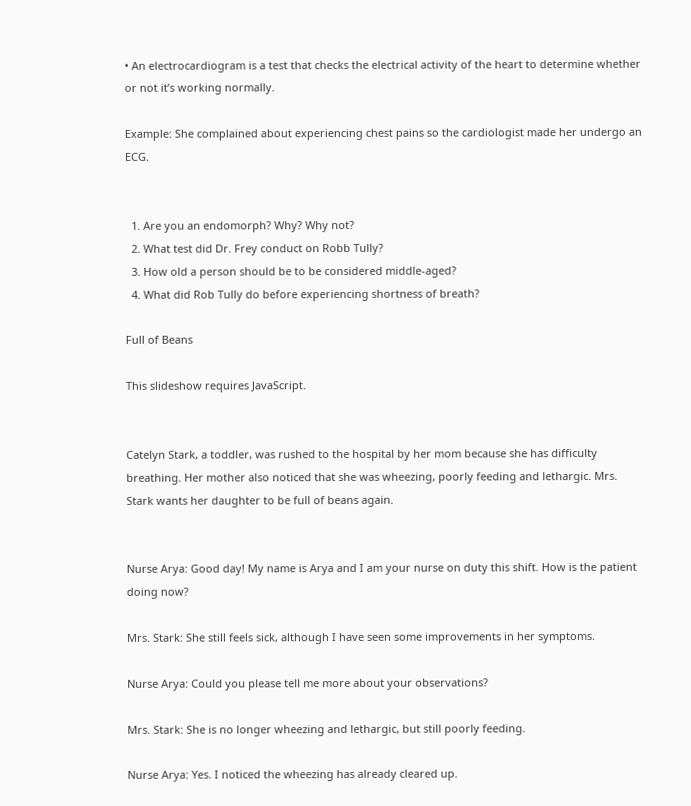• An electrocardiogram is a test that checks the electrical activity of the heart to determine whether or not it’s working normally.

Example: She complained about experiencing chest pains so the cardiologist made her undergo an ECG.


  1. Are you an endomorph? Why? Why not?
  2. What test did Dr. Frey conduct on Robb Tully?
  3. How old a person should be to be considered middle-aged?
  4. What did Rob Tully do before experiencing shortness of breath?

Full of Beans

This slideshow requires JavaScript.


Catelyn Stark, a toddler, was rushed to the hospital by her mom because she has difficulty breathing. Her mother also noticed that she was wheezing, poorly feeding and lethargic. Mrs. Stark wants her daughter to be full of beans again.


Nurse Arya: Good day! My name is Arya and I am your nurse on duty this shift. How is the patient doing now?

Mrs. Stark: She still feels sick, although I have seen some improvements in her symptoms.

Nurse Arya: Could you please tell me more about your observations?

Mrs. Stark: She is no longer wheezing and lethargic, but still poorly feeding.

Nurse Arya: Yes. I noticed the wheezing has already cleared up.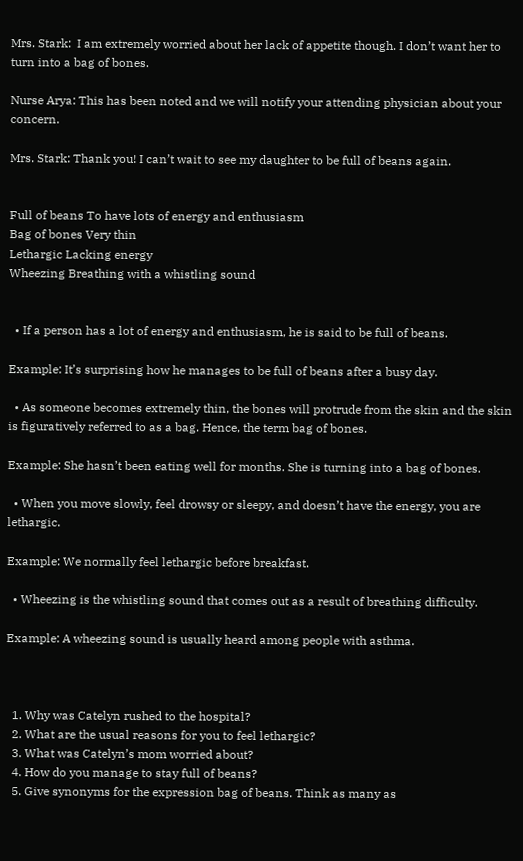Mrs. Stark:  I am extremely worried about her lack of appetite though. I don’t want her to turn into a bag of bones.

Nurse Arya: This has been noted and we will notify your attending physician about your concern.

Mrs. Stark: Thank you! I can’t wait to see my daughter to be full of beans again.


Full of beans To have lots of energy and enthusiasm
Bag of bones Very thin
Lethargic Lacking energy
Wheezing Breathing with a whistling sound


  • If a person has a lot of energy and enthusiasm, he is said to be full of beans.

Example: It’s surprising how he manages to be full of beans after a busy day.

  • As someone becomes extremely thin, the bones will protrude from the skin and the skin is figuratively referred to as a bag. Hence, the term bag of bones.

Example: She hasn’t been eating well for months. She is turning into a bag of bones.

  • When you move slowly, feel drowsy or sleepy, and doesn’t have the energy, you are lethargic.

Example: We normally feel lethargic before breakfast.

  • Wheezing is the whistling sound that comes out as a result of breathing difficulty.

Example: A wheezing sound is usually heard among people with asthma.



  1. Why was Catelyn rushed to the hospital?
  2. What are the usual reasons for you to feel lethargic?
  3. What was Catelyn’s mom worried about?
  4. How do you manage to stay full of beans?
  5. Give synonyms for the expression bag of beans. Think as many as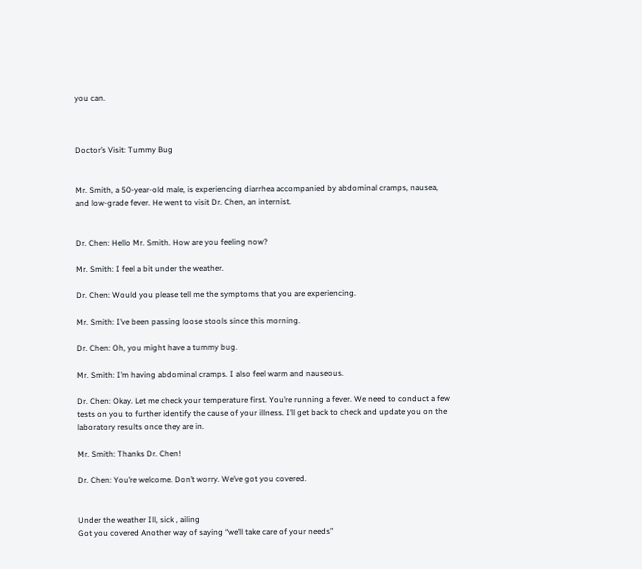you can.



Doctor’s Visit: Tummy Bug


Mr. Smith, a 50-year-old male, is experiencing diarrhea accompanied by abdominal cramps, nausea, and low-grade fever. He went to visit Dr. Chen, an internist.


Dr. Chen: Hello Mr. Smith. How are you feeling now?

Mr. Smith: I feel a bit under the weather.

Dr. Chen: Would you please tell me the symptoms that you are experiencing.

Mr. Smith: I’ve been passing loose stools since this morning.

Dr. Chen: Oh, you might have a tummy bug.

Mr. Smith: I’m having abdominal cramps. I also feel warm and nauseous.

Dr. Chen: Okay. Let me check your temperature first. You’re running a fever. We need to conduct a few tests on you to further identify the cause of your illness. I’ll get back to check and update you on the laboratory results once they are in.

Mr. Smith: Thanks Dr. Chen!

Dr. Chen: You’re welcome. Don’t worry. We’ve got you covered.


Under the weather Ill, sick , ailing
Got you covered Another way of saying “we’ll take care of your needs”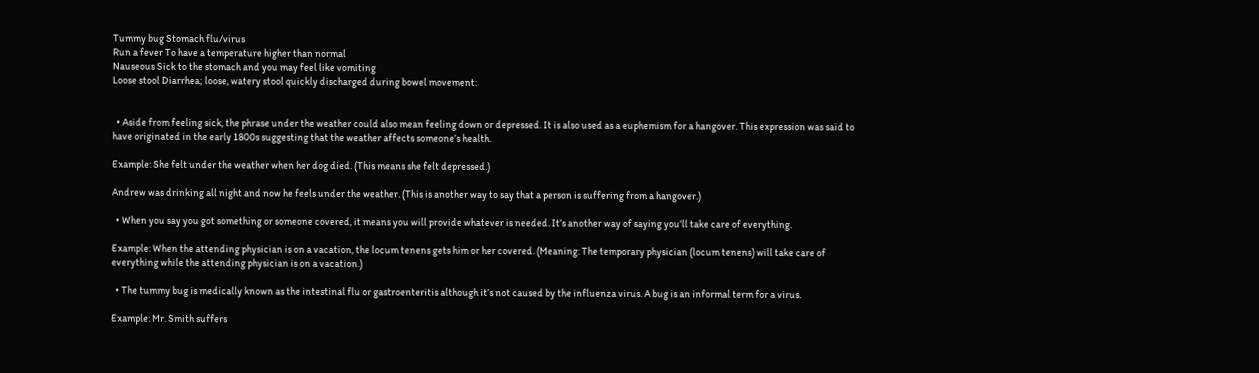Tummy bug Stomach flu/virus
Run a fever To have a temperature higher than normal
Nauseous Sick to the stomach and you may feel like vomiting
Loose stool Diarrhea; loose, watery stool quickly discharged during bowel movement:


  • Aside from feeling sick, the phrase under the weather could also mean feeling down or depressed. It is also used as a euphemism for a hangover. This expression was said to have originated in the early 1800s suggesting that the weather affects someone’s health.

Example: She felt under the weather when her dog died. (This means she felt depressed.)

Andrew was drinking all night and now he feels under the weather. (This is another way to say that a person is suffering from a hangover.)

  • When you say you got something or someone covered, it means you will provide whatever is needed. It’s another way of saying you’ll take care of everything.

Example: When the attending physician is on a vacation, the locum tenens gets him or her covered. (Meaning: The temporary physician (locum tenens) will take care of everything while the attending physician is on a vacation.)

  • The tummy bug is medically known as the intestinal flu or gastroenteritis although it’s not caused by the influenza virus. A bug is an informal term for a virus.

Example: Mr. Smith suffers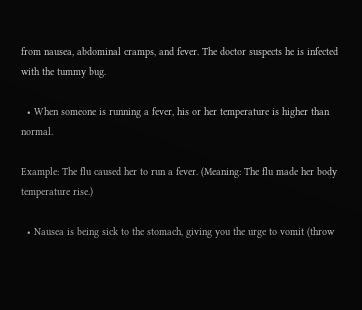from nausea, abdominal cramps, and fever. The doctor suspects he is infected with the tummy bug.

  • When someone is running a fever, his or her temperature is higher than normal.

Example: The flu caused her to run a fever. (Meaning: The flu made her body temperature rise.)

  • Nausea is being sick to the stomach, giving you the urge to vomit (throw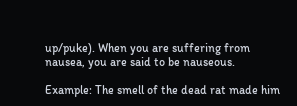up/puke). When you are suffering from nausea, you are said to be nauseous.

Example: The smell of the dead rat made him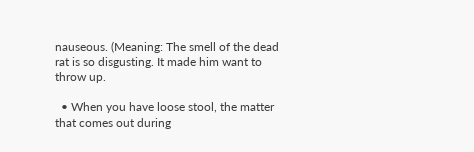nauseous. (Meaning: The smell of the dead rat is so disgusting. It made him want to throw up.

  • When you have loose stool, the matter that comes out during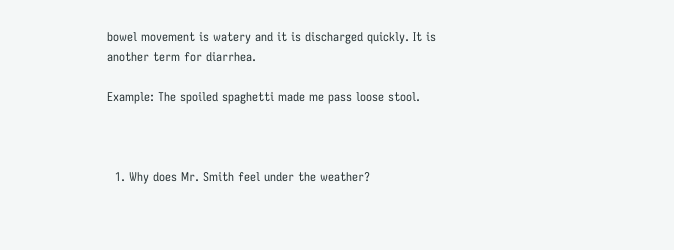bowel movement is watery and it is discharged quickly. It is another term for diarrhea.

Example: The spoiled spaghetti made me pass loose stool.



  1. Why does Mr. Smith feel under the weather?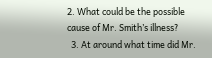2. What could be the possible cause of Mr. Smith’s illness?
  3. At around what time did Mr.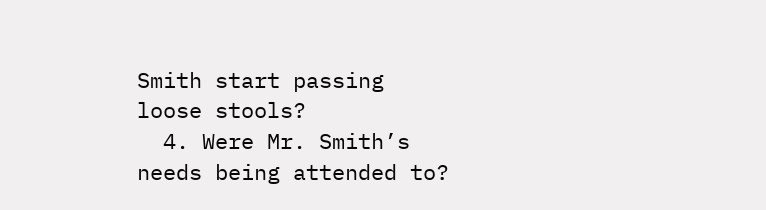Smith start passing loose stools?
  4. Were Mr. Smith’s needs being attended to?